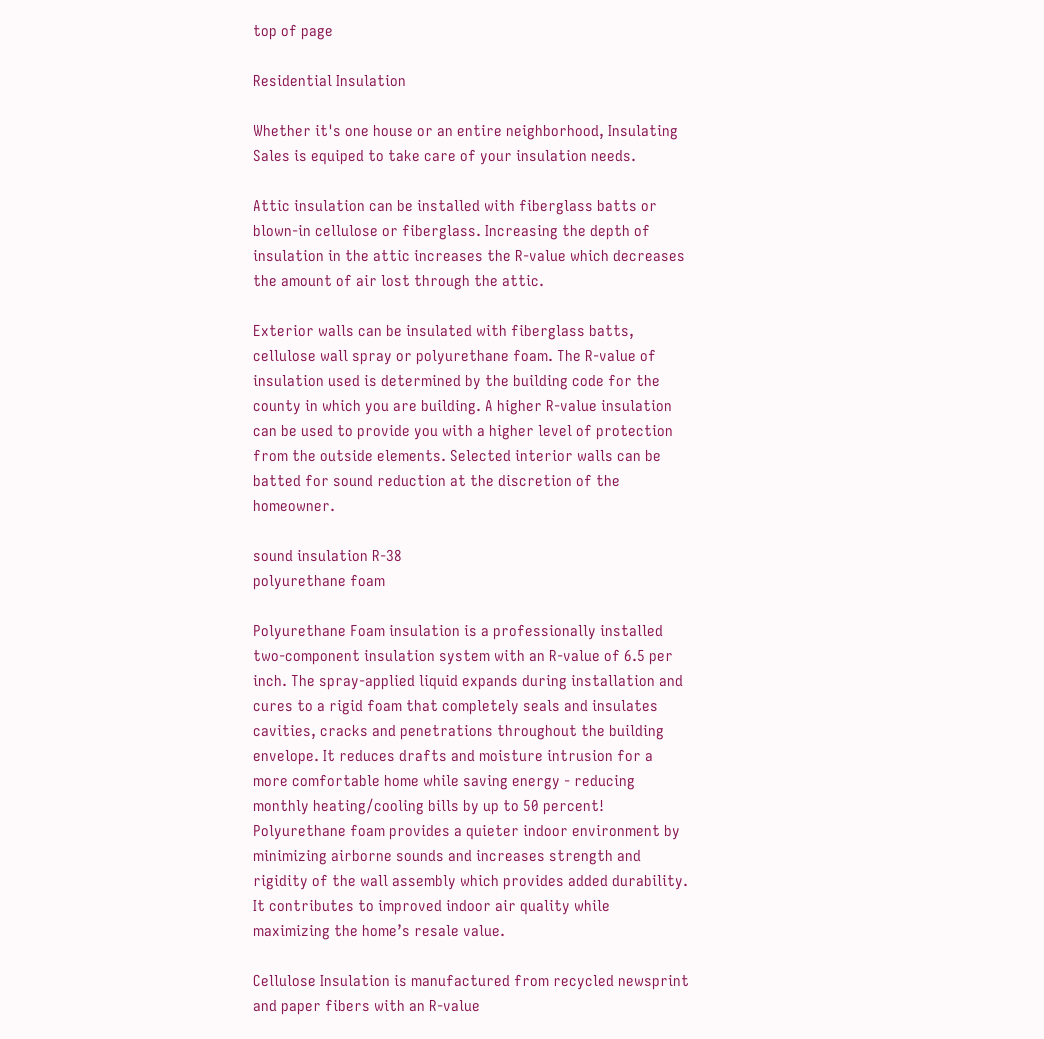top of page

Residential Insulation

Whether it's one house or an entire neighborhood, Insulating Sales is equiped to take care of your insulation needs.

Attic insulation can be installed with fiberglass batts or blown-in cellulose or fiberglass. Increasing the depth of insulation in the attic increases the R-value which decreases the amount of air lost through the attic.

Exterior walls can be insulated with fiberglass batts, cellulose wall spray or polyurethane foam. The R-value of insulation used is determined by the building code for the county in which you are building. A higher R-value insulation can be used to provide you with a higher level of protection from the outside elements. Selected interior walls can be batted for sound reduction at the discretion of the homeowner.

sound insulation R-38
polyurethane foam

Polyurethane Foam insulation is a professionally installed two-component insulation system with an R-value of 6.5 per inch. The spray-applied liquid expands during installation and cures to a rigid foam that completely seals and insulates cavities, cracks and penetrations throughout the building envelope. It reduces drafts and moisture intrusion for a more comfortable home while saving energy - reducing monthly heating/cooling bills by up to 50 percent! Polyurethane foam provides a quieter indoor environment by minimizing airborne sounds and increases strength and rigidity of the wall assembly which provides added durability. It contributes to improved indoor air quality while maximizing the home’s resale value.

Cellulose Insulation is manufactured from recycled newsprint and paper fibers with an R-value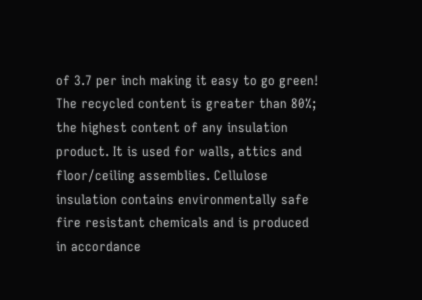of 3.7 per inch making it easy to go green! The recycled content is greater than 80%; the highest content of any insulation product. It is used for walls, attics and floor/ceiling assemblies. Cellulose insulation contains environmentally safe fire resistant chemicals and is produced in accordance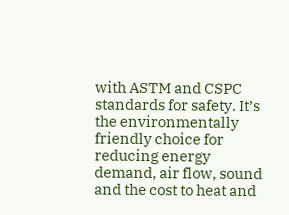with ASTM and CSPC standards for safety. It’s the environmentally friendly choice for reducing energy demand, air flow, sound and the cost to heat and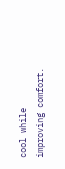cool while improving comfort.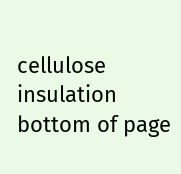cellulose insulation
bottom of page